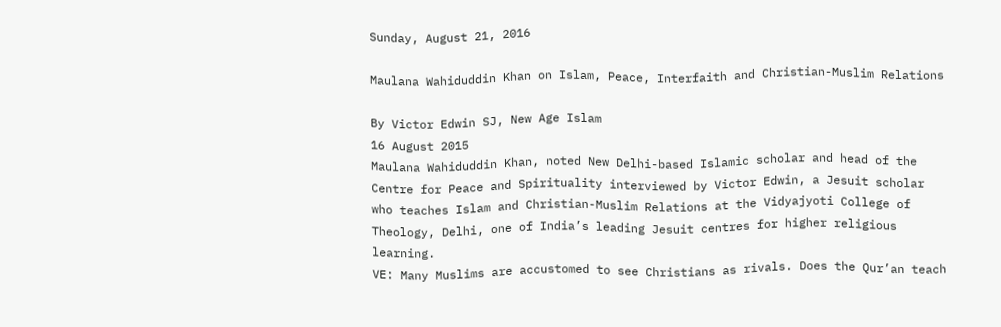Sunday, August 21, 2016

Maulana Wahiduddin Khan on Islam, Peace, Interfaith and Christian-Muslim Relations

By Victor Edwin SJ, New Age Islam
16 August 2015
Maulana Wahiduddin Khan, noted New Delhi-based Islamic scholar and head of the Centre for Peace and Spirituality interviewed by Victor Edwin, a Jesuit scholar who teaches Islam and Christian-Muslim Relations at the Vidyajyoti College of Theology, Delhi, one of India’s leading Jesuit centres for higher religious learning.
VE: Many Muslims are accustomed to see Christians as rivals. Does the Qur’an teach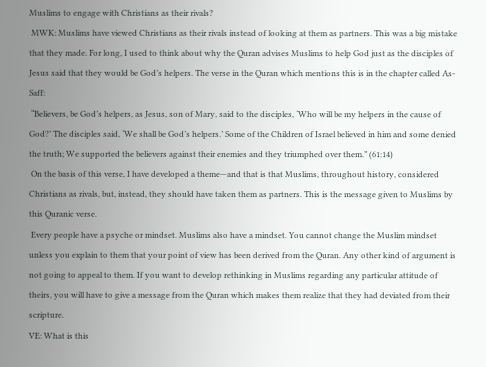Muslims to engage with Christians as their rivals?
 MWK: Muslims have viewed Christians as their rivals instead of looking at them as partners. This was a big mistake that they made. For long, I used to think about why the Quran advises Muslims to help God just as the disciples of Jesus said that they would be God’s helpers. The verse in the Quran which mentions this is in the chapter called As-Saff:
 “Believers, be God’s helpers, as Jesus, son of Mary, said to the disciples, ‘Who will be my helpers in the cause of God?’ The disciples said, ‘We shall be God’s helpers.’ Some of the Children of Israel believed in him and some denied the truth; We supported the believers against their enemies and they triumphed over them.” (61:14)
 On the basis of this verse, I have developed a theme—and that is that Muslims, throughout history, considered Christians as rivals, but, instead, they should have taken them as partners. This is the message given to Muslims by this Quranic verse.
 Every people have a psyche or mindset. Muslims also have a mindset. You cannot change the Muslim mindset unless you explain to them that your point of view has been derived from the Quran. Any other kind of argument is not going to appeal to them. If you want to develop rethinking in Muslims regarding any particular attitude of theirs, you will have to give a message from the Quran which makes them realize that they had deviated from their scripture.
VE: What is this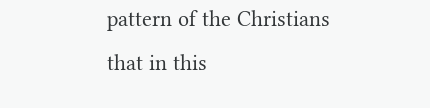pattern of the Christians that in this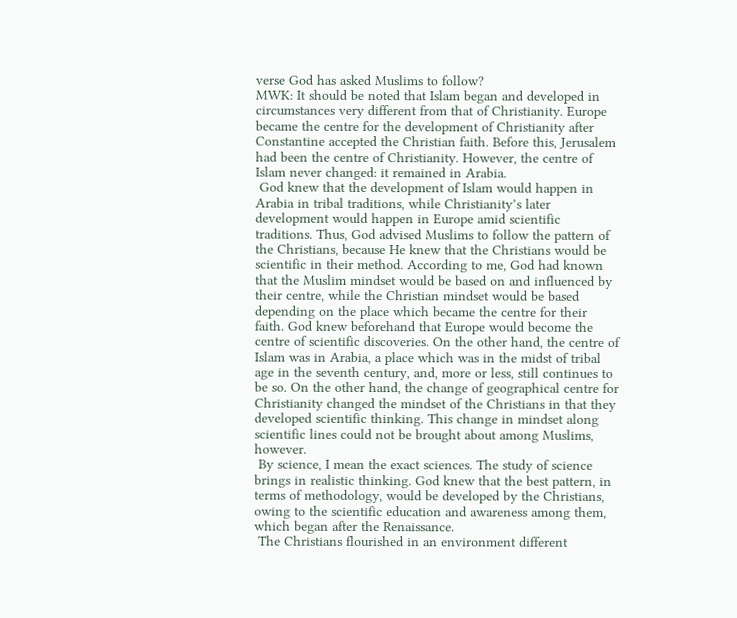verse God has asked Muslims to follow?
MWK: It should be noted that Islam began and developed in circumstances very different from that of Christianity. Europe became the centre for the development of Christianity after Constantine accepted the Christian faith. Before this, Jerusalem had been the centre of Christianity. However, the centre of Islam never changed: it remained in Arabia.
 God knew that the development of Islam would happen in Arabia in tribal traditions, while Christianity’s later development would happen in Europe amid scientific traditions. Thus, God advised Muslims to follow the pattern of the Christians, because He knew that the Christians would be scientific in their method. According to me, God had known that the Muslim mindset would be based on and influenced by their centre, while the Christian mindset would be based depending on the place which became the centre for their faith. God knew beforehand that Europe would become the centre of scientific discoveries. On the other hand, the centre of Islam was in Arabia, a place which was in the midst of tribal age in the seventh century, and, more or less, still continues to be so. On the other hand, the change of geographical centre for Christianity changed the mindset of the Christians in that they developed scientific thinking. This change in mindset along scientific lines could not be brought about among Muslims, however.
 By science, I mean the exact sciences. The study of science brings in realistic thinking. God knew that the best pattern, in terms of methodology, would be developed by the Christians, owing to the scientific education and awareness among them, which began after the Renaissance.
 The Christians flourished in an environment different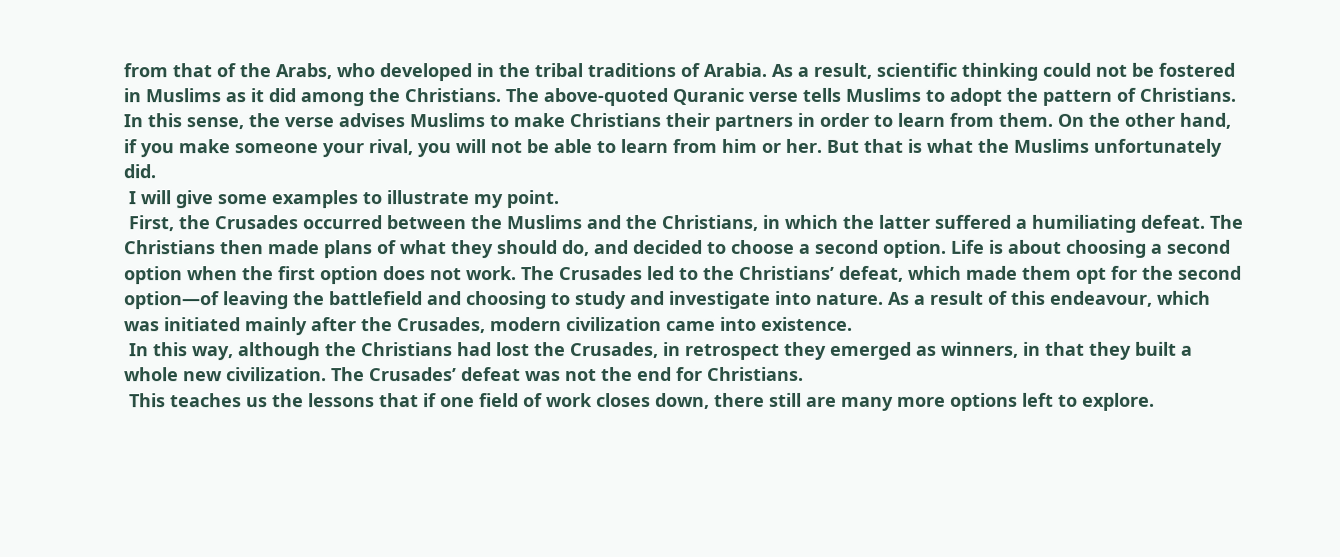from that of the Arabs, who developed in the tribal traditions of Arabia. As a result, scientific thinking could not be fostered in Muslims as it did among the Christians. The above-quoted Quranic verse tells Muslims to adopt the pattern of Christians. In this sense, the verse advises Muslims to make Christians their partners in order to learn from them. On the other hand, if you make someone your rival, you will not be able to learn from him or her. But that is what the Muslims unfortunately did.
 I will give some examples to illustrate my point.
 First, the Crusades occurred between the Muslims and the Christians, in which the latter suffered a humiliating defeat. The Christians then made plans of what they should do, and decided to choose a second option. Life is about choosing a second option when the first option does not work. The Crusades led to the Christians’ defeat, which made them opt for the second option—of leaving the battlefield and choosing to study and investigate into nature. As a result of this endeavour, which was initiated mainly after the Crusades, modern civilization came into existence.
 In this way, although the Christians had lost the Crusades, in retrospect they emerged as winners, in that they built a whole new civilization. The Crusades’ defeat was not the end for Christians.
 This teaches us the lessons that if one field of work closes down, there still are many more options left to explore.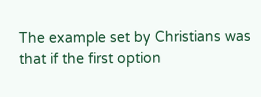The example set by Christians was that if the first option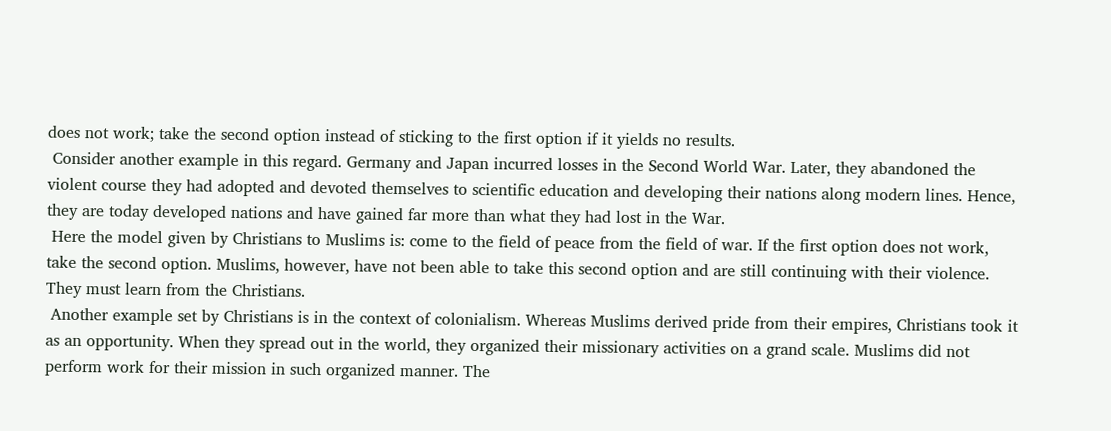does not work; take the second option instead of sticking to the first option if it yields no results.
 Consider another example in this regard. Germany and Japan incurred losses in the Second World War. Later, they abandoned the violent course they had adopted and devoted themselves to scientific education and developing their nations along modern lines. Hence, they are today developed nations and have gained far more than what they had lost in the War.
 Here the model given by Christians to Muslims is: come to the field of peace from the field of war. If the first option does not work, take the second option. Muslims, however, have not been able to take this second option and are still continuing with their violence. They must learn from the Christians.
 Another example set by Christians is in the context of colonialism. Whereas Muslims derived pride from their empires, Christians took it as an opportunity. When they spread out in the world, they organized their missionary activities on a grand scale. Muslims did not perform work for their mission in such organized manner. The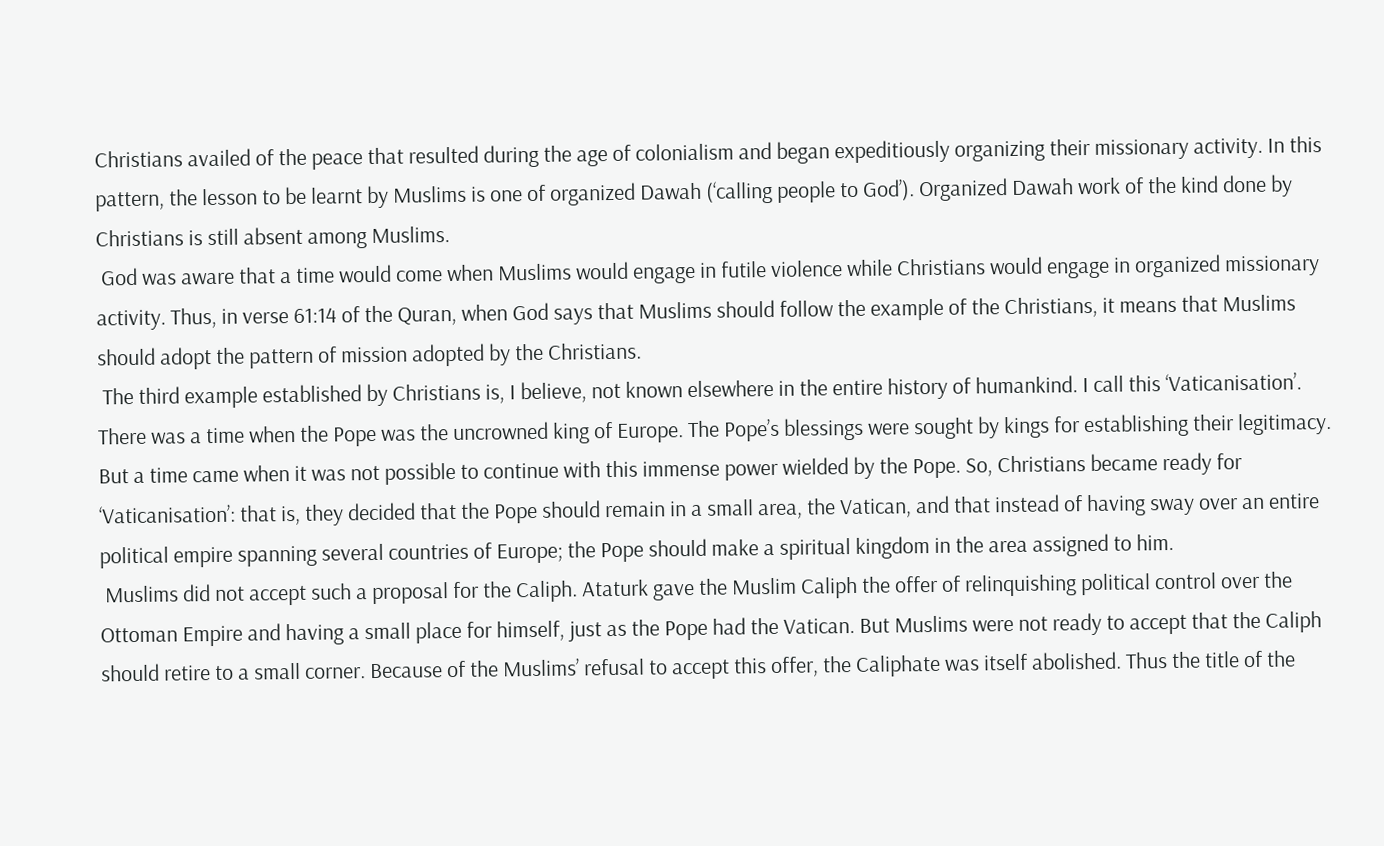Christians availed of the peace that resulted during the age of colonialism and began expeditiously organizing their missionary activity. In this pattern, the lesson to be learnt by Muslims is one of organized Dawah (‘calling people to God’). Organized Dawah work of the kind done by Christians is still absent among Muslims.
 God was aware that a time would come when Muslims would engage in futile violence while Christians would engage in organized missionary activity. Thus, in verse 61:14 of the Quran, when God says that Muslims should follow the example of the Christians, it means that Muslims should adopt the pattern of mission adopted by the Christians.
 The third example established by Christians is, I believe, not known elsewhere in the entire history of humankind. I call this ‘Vaticanisation’. There was a time when the Pope was the uncrowned king of Europe. The Pope’s blessings were sought by kings for establishing their legitimacy. But a time came when it was not possible to continue with this immense power wielded by the Pope. So, Christians became ready for ‘Vaticanisation’: that is, they decided that the Pope should remain in a small area, the Vatican, and that instead of having sway over an entire political empire spanning several countries of Europe; the Pope should make a spiritual kingdom in the area assigned to him.
 Muslims did not accept such a proposal for the Caliph. Ataturk gave the Muslim Caliph the offer of relinquishing political control over the Ottoman Empire and having a small place for himself, just as the Pope had the Vatican. But Muslims were not ready to accept that the Caliph should retire to a small corner. Because of the Muslims’ refusal to accept this offer, the Caliphate was itself abolished. Thus the title of the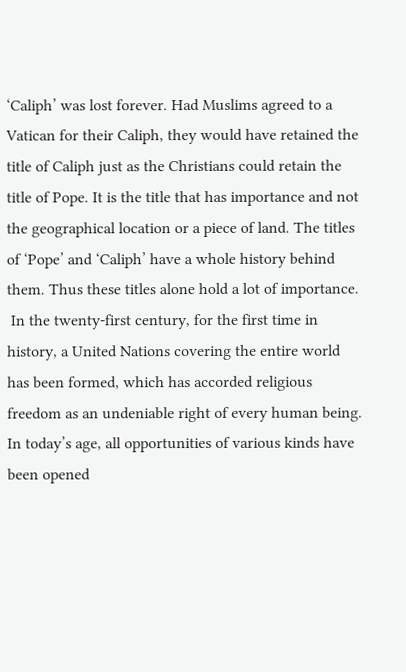‘Caliph’ was lost forever. Had Muslims agreed to a Vatican for their Caliph, they would have retained the title of Caliph just as the Christians could retain the title of Pope. It is the title that has importance and not the geographical location or a piece of land. The titles of ‘Pope’ and ‘Caliph’ have a whole history behind them. Thus these titles alone hold a lot of importance.
 In the twenty-first century, for the first time in history, a United Nations covering the entire world has been formed, which has accorded religious freedom as an undeniable right of every human being. In today’s age, all opportunities of various kinds have been opened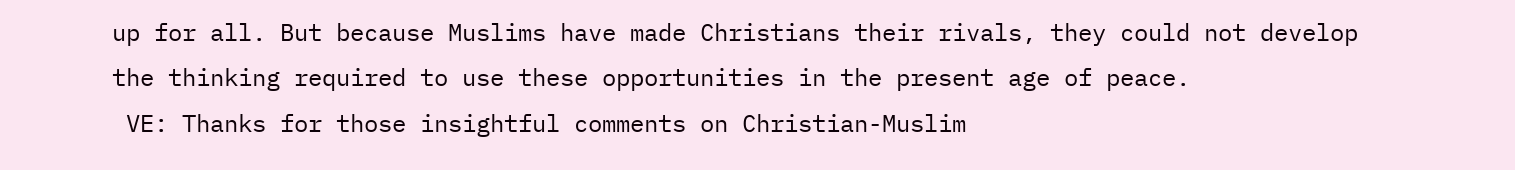up for all. But because Muslims have made Christians their rivals, they could not develop the thinking required to use these opportunities in the present age of peace.
 VE: Thanks for those insightful comments on Christian-Muslim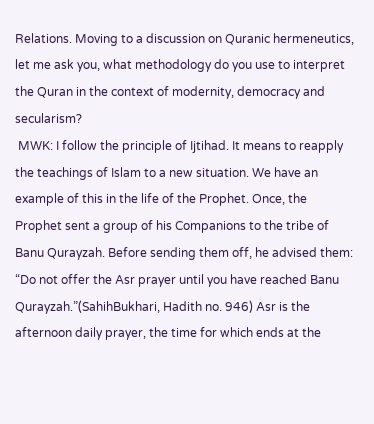Relations. Moving to a discussion on Quranic hermeneutics, let me ask you, what methodology do you use to interpret the Quran in the context of modernity, democracy and secularism?
 MWK: I follow the principle of Ijtihad. It means to reapply the teachings of Islam to a new situation. We have an example of this in the life of the Prophet. Once, the Prophet sent a group of his Companions to the tribe of Banu Qurayzah. Before sending them off, he advised them: “Do not offer the Asr prayer until you have reached Banu Qurayzah.”(SahihBukhari, Hadith no. 946) Asr is the afternoon daily prayer, the time for which ends at the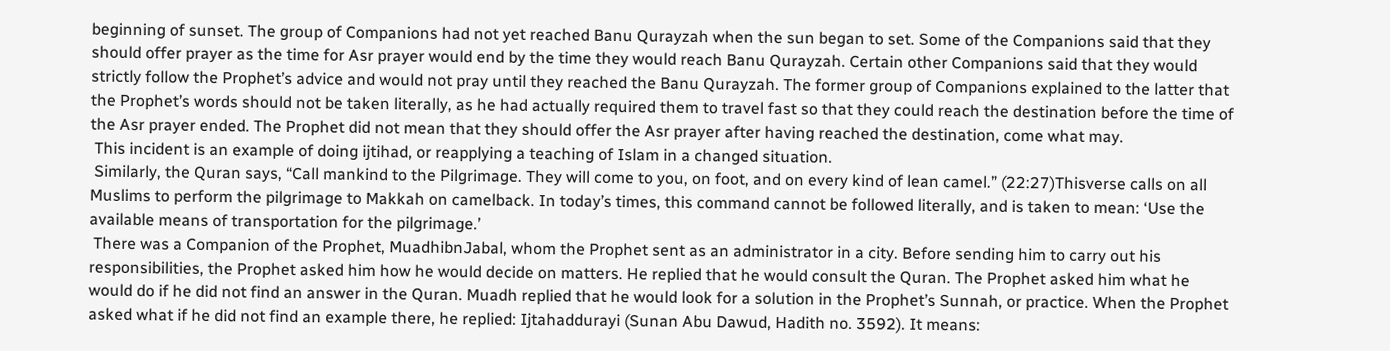beginning of sunset. The group of Companions had not yet reached Banu Qurayzah when the sun began to set. Some of the Companions said that they should offer prayer as the time for Asr prayer would end by the time they would reach Banu Qurayzah. Certain other Companions said that they would strictly follow the Prophet’s advice and would not pray until they reached the Banu Qurayzah. The former group of Companions explained to the latter that the Prophet’s words should not be taken literally, as he had actually required them to travel fast so that they could reach the destination before the time of the Asr prayer ended. The Prophet did not mean that they should offer the Asr prayer after having reached the destination, come what may.
 This incident is an example of doing ijtihad, or reapplying a teaching of Islam in a changed situation.
 Similarly, the Quran says, “Call mankind to the Pilgrimage. They will come to you, on foot, and on every kind of lean camel.” (22:27)Thisverse calls on all Muslims to perform the pilgrimage to Makkah on camelback. In today’s times, this command cannot be followed literally, and is taken to mean: ‘Use the available means of transportation for the pilgrimage.’
 There was a Companion of the Prophet, MuadhibnJabal, whom the Prophet sent as an administrator in a city. Before sending him to carry out his responsibilities, the Prophet asked him how he would decide on matters. He replied that he would consult the Quran. The Prophet asked him what he would do if he did not find an answer in the Quran. Muadh replied that he would look for a solution in the Prophet’s Sunnah, or practice. When the Prophet asked what if he did not find an example there, he replied: Ijtahaddurayi (Sunan Abu Dawud, Hadith no. 3592). It means: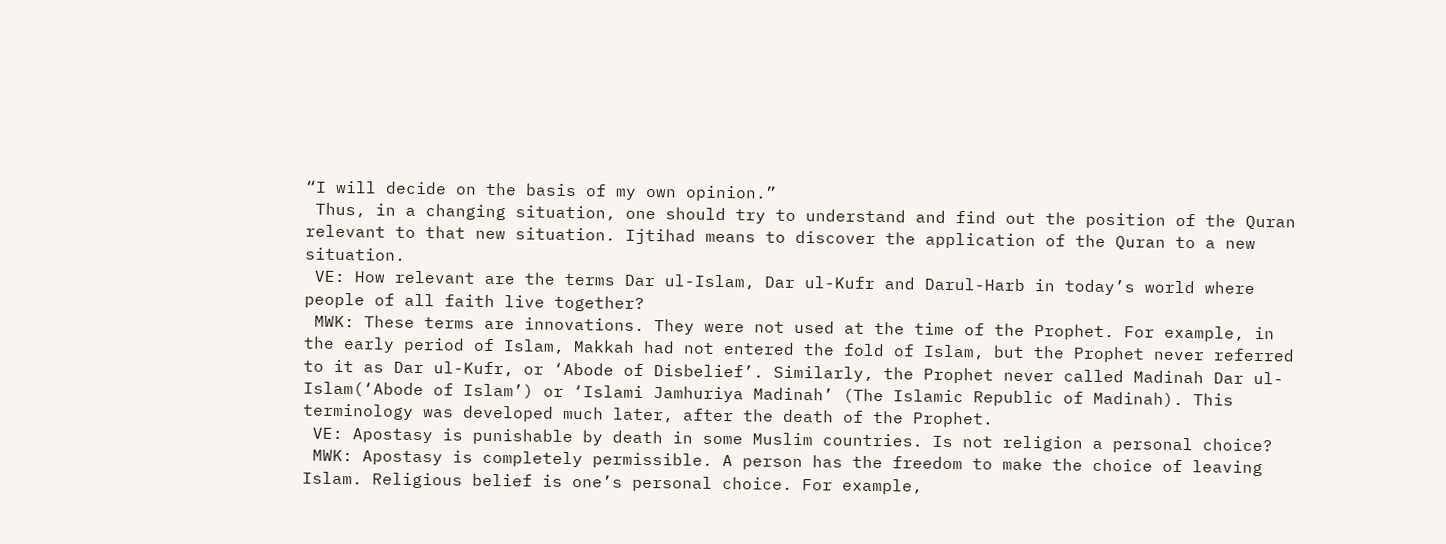“I will decide on the basis of my own opinion.”
 Thus, in a changing situation, one should try to understand and find out the position of the Quran relevant to that new situation. Ijtihad means to discover the application of the Quran to a new situation.
 VE: How relevant are the terms Dar ul-Islam, Dar ul-Kufr and Darul-Harb in today’s world where people of all faith live together?
 MWK: These terms are innovations. They were not used at the time of the Prophet. For example, in the early period of Islam, Makkah had not entered the fold of Islam, but the Prophet never referred to it as Dar ul-Kufr, or ‘Abode of Disbelief’. Similarly, the Prophet never called Madinah Dar ul-Islam(‘Abode of Islam’) or ‘Islami Jamhuriya Madinah’ (The Islamic Republic of Madinah). This terminology was developed much later, after the death of the Prophet.
 VE: Apostasy is punishable by death in some Muslim countries. Is not religion a personal choice?
 MWK: Apostasy is completely permissible. A person has the freedom to make the choice of leaving Islam. Religious belief is one’s personal choice. For example,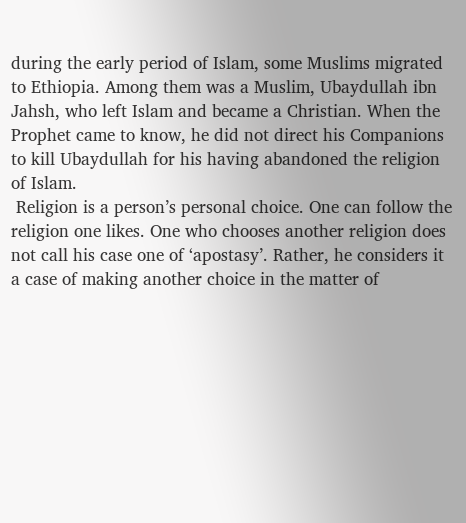during the early period of Islam, some Muslims migrated to Ethiopia. Among them was a Muslim, Ubaydullah ibn Jahsh, who left Islam and became a Christian. When the Prophet came to know, he did not direct his Companions to kill Ubaydullah for his having abandoned the religion of Islam.
 Religion is a person’s personal choice. One can follow the religion one likes. One who chooses another religion does not call his case one of ‘apostasy’. Rather, he considers it a case of making another choice in the matter of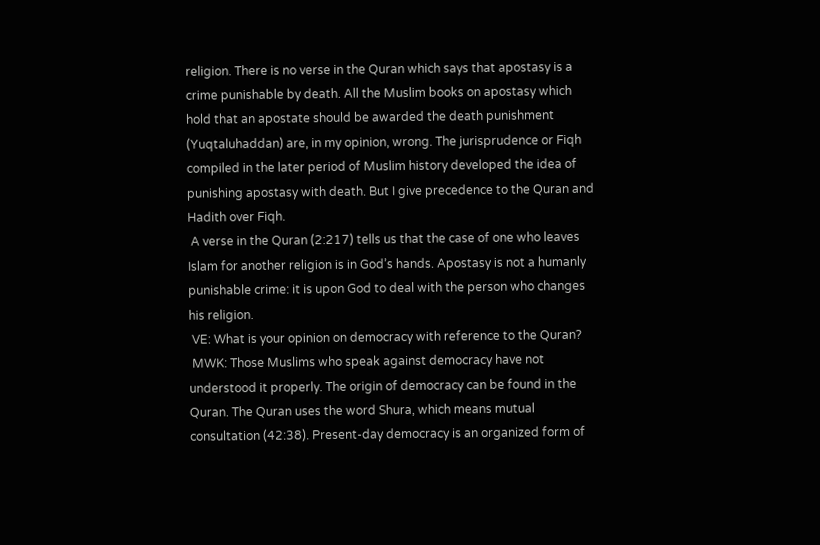religion. There is no verse in the Quran which says that apostasy is a crime punishable by death. All the Muslim books on apostasy which hold that an apostate should be awarded the death punishment (Yuqtaluhaddan) are, in my opinion, wrong. The jurisprudence or Fiqh compiled in the later period of Muslim history developed the idea of punishing apostasy with death. But I give precedence to the Quran and Hadith over Fiqh.
 A verse in the Quran (2:217) tells us that the case of one who leaves Islam for another religion is in God’s hands. Apostasy is not a humanly punishable crime: it is upon God to deal with the person who changes his religion.
 VE: What is your opinion on democracy with reference to the Quran?
 MWK: Those Muslims who speak against democracy have not understood it properly. The origin of democracy can be found in the Quran. The Quran uses the word Shura, which means mutual consultation (42:38). Present-day democracy is an organized form of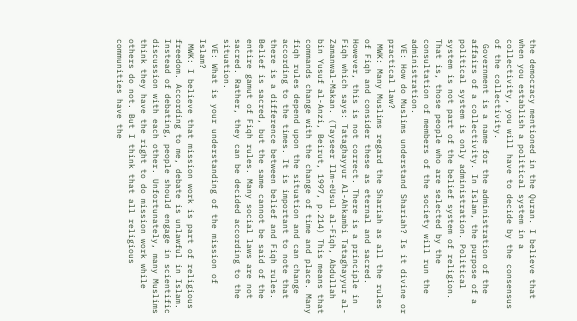the democracy mentioned in the Quran. I believe that when you establish a political system in a collectivity, you will have to decide by the consensus of the collectivity.
 Government is a name for the administration of the affairs of a collectivity. In Islam, the purpose of a political system is only administration. Political system is not part of the belief system of religion. That is, those people who are selected by the consultation of members of the society will run the administration.
 VE: How do Muslims understand Shariah? Is it divine or practical law?
 MWK: Many Muslims regard the Shariah as all the rules of Fiqh and consider these as eternal and sacred. However, this is not correct. There is a principle in Fiqh which says: Tataghayyur Al-Ahkambi Tataghayyur al-Zamanwal-Makan. (Tayseer Ilm-eUsul al-Fiqh, Abdullah bin Yusuf al-Anzi, Beirut, 1997, p.214) This means that commands change with the change of time and place. Many fiqh rules depend upon the situation and can change according to the times. It is important to note that there is a difference between belief and Fiqh rules. Belief is sacred, but the same cannot be said of the entire gamut of Fiqh rules. Many social laws are not sacred. Rather, they can be decided according to the situation.
 VE: What is your understanding of the mission of Islam?
 MWK: I believe that mission work is part of religious freedom. According to me, debate is unlawful in Islam. Instead of debating, people should engage in scientific discussion with each other. Unfortunately, many Muslims think they have the right to do mission work while others do not. But I think that all religious communities have the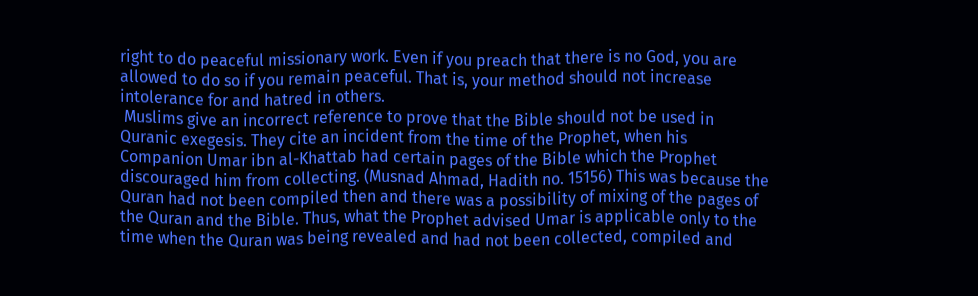right to do peaceful missionary work. Even if you preach that there is no God, you are allowed to do so if you remain peaceful. That is, your method should not increase intolerance for and hatred in others.
 Muslims give an incorrect reference to prove that the Bible should not be used in Quranic exegesis. They cite an incident from the time of the Prophet, when his Companion Umar ibn al-Khattab had certain pages of the Bible which the Prophet discouraged him from collecting. (Musnad Ahmad, Hadith no. 15156) This was because the Quran had not been compiled then and there was a possibility of mixing of the pages of the Quran and the Bible. Thus, what the Prophet advised Umar is applicable only to the time when the Quran was being revealed and had not been collected, compiled and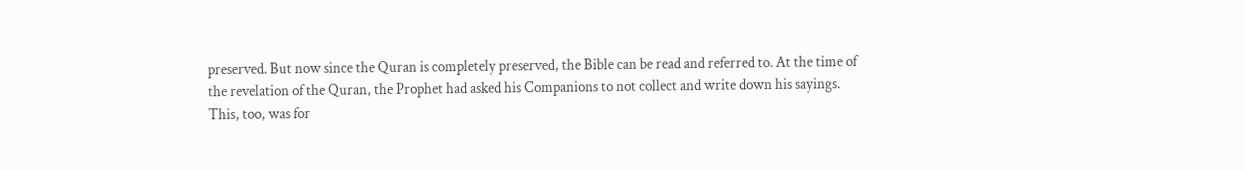preserved. But now since the Quran is completely preserved, the Bible can be read and referred to. At the time of the revelation of the Quran, the Prophet had asked his Companions to not collect and write down his sayings. This, too, was for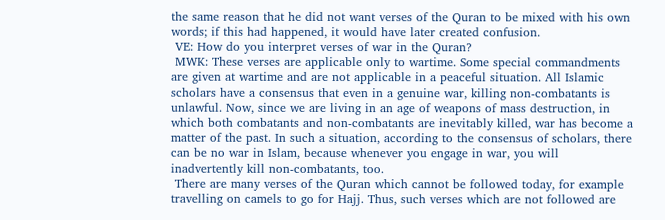the same reason that he did not want verses of the Quran to be mixed with his own words; if this had happened, it would have later created confusion.
 VE: How do you interpret verses of war in the Quran?
 MWK: These verses are applicable only to wartime. Some special commandments are given at wartime and are not applicable in a peaceful situation. All Islamic scholars have a consensus that even in a genuine war, killing non-combatants is unlawful. Now, since we are living in an age of weapons of mass destruction, in which both combatants and non-combatants are inevitably killed, war has become a matter of the past. In such a situation, according to the consensus of scholars, there can be no war in Islam, because whenever you engage in war, you will inadvertently kill non-combatants, too.
 There are many verses of the Quran which cannot be followed today, for example travelling on camels to go for Hajj. Thus, such verses which are not followed are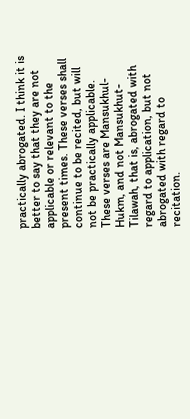practically abrogated. I think it is better to say that they are not applicable or relevant to the present times. These verses shall continue to be recited, but will not be practically applicable. These verses are Mansukhul-Hukm, and not Mansukhut-Tilawah, that is, abrogated with regard to application, but not abrogated with regard to recitation.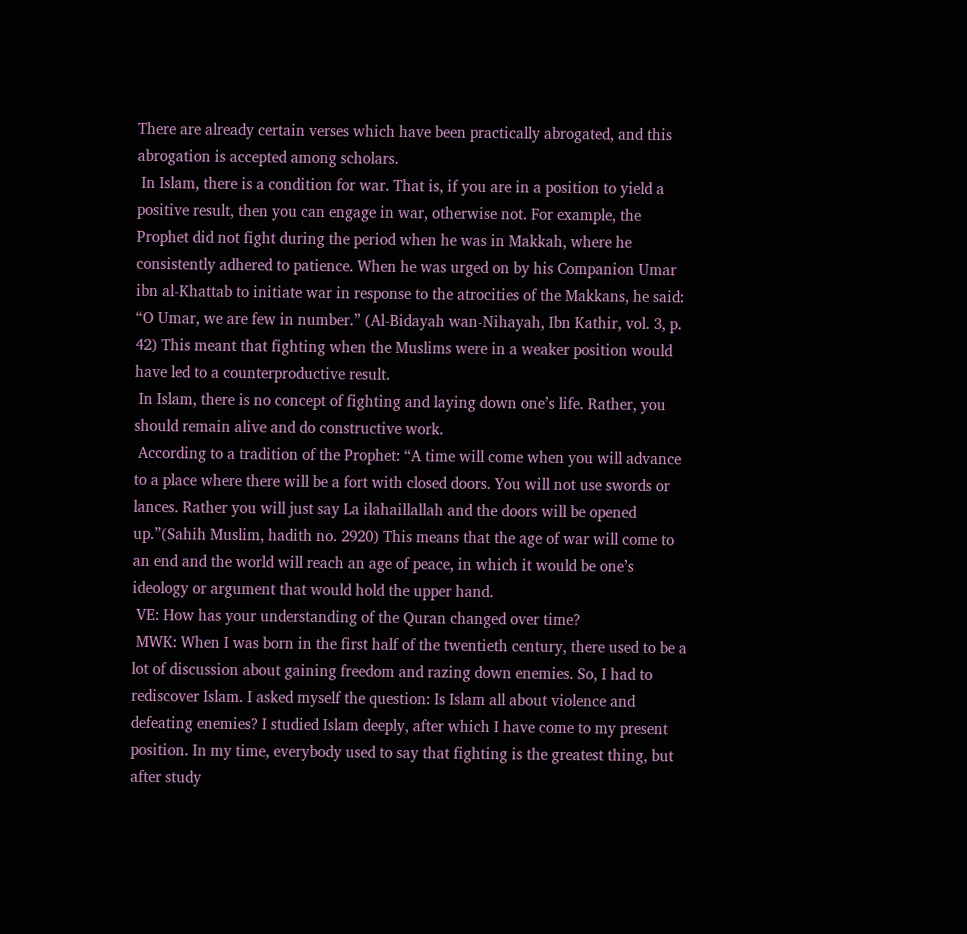There are already certain verses which have been practically abrogated, and this abrogation is accepted among scholars.
 In Islam, there is a condition for war. That is, if you are in a position to yield a positive result, then you can engage in war, otherwise not. For example, the Prophet did not fight during the period when he was in Makkah, where he consistently adhered to patience. When he was urged on by his Companion Umar ibn al-Khattab to initiate war in response to the atrocities of the Makkans, he said: “O Umar, we are few in number.” (Al-Bidayah wan-Nihayah, Ibn Kathir, vol. 3, p. 42) This meant that fighting when the Muslims were in a weaker position would have led to a counterproductive result.
 In Islam, there is no concept of fighting and laying down one’s life. Rather, you should remain alive and do constructive work.
 According to a tradition of the Prophet: “A time will come when you will advance to a place where there will be a fort with closed doors. You will not use swords or lances. Rather you will just say La ilahaillallah and the doors will be opened up.”(Sahih Muslim, hadith no. 2920) This means that the age of war will come to an end and the world will reach an age of peace, in which it would be one’s ideology or argument that would hold the upper hand.
 VE: How has your understanding of the Quran changed over time?
 MWK: When I was born in the first half of the twentieth century, there used to be a lot of discussion about gaining freedom and razing down enemies. So, I had to rediscover Islam. I asked myself the question: Is Islam all about violence and defeating enemies? I studied Islam deeply, after which I have come to my present position. In my time, everybody used to say that fighting is the greatest thing, but after study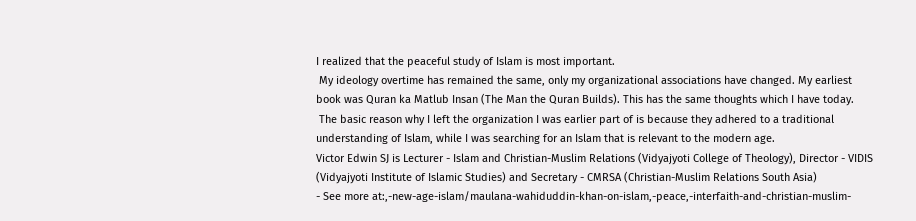I realized that the peaceful study of Islam is most important.
 My ideology overtime has remained the same, only my organizational associations have changed. My earliest book was Quran ka Matlub Insan (The Man the Quran Builds). This has the same thoughts which I have today.
 The basic reason why I left the organization I was earlier part of is because they adhered to a traditional understanding of Islam, while I was searching for an Islam that is relevant to the modern age.
Victor Edwin SJ is Lecturer - Islam and Christian-Muslim Relations (Vidyajyoti College of Theology), Director - VIDIS (Vidyajyoti Institute of Islamic Studies) and Secretary - CMRSA (Christian-Muslim Relations South Asia)
- See more at:,-new-age-islam/maulana-wahiduddin-khan-on-islam,-peace,-interfaith-and-christian-muslim-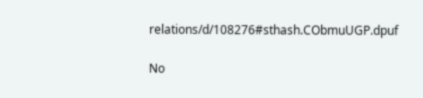relations/d/108276#sthash.CObmuUGP.dpuf

No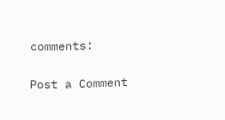comments:

Post a Comment